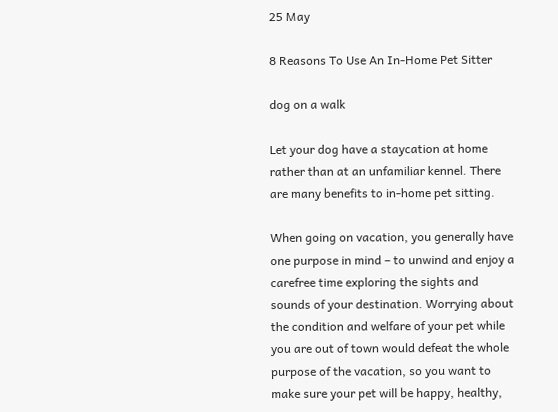25 May

8 Reasons To Use An In-Home Pet Sitter

dog on a walk

Let your dog have a staycation at home rather than at an unfamiliar kennel. There are many benefits to in-home pet sitting.

When going on vacation, you generally have one purpose in mind – to unwind and enjoy a carefree time exploring the sights and sounds of your destination. Worrying about the condition and welfare of your pet while you are out of town would defeat the whole purpose of the vacation, so you want to make sure your pet will be happy, healthy,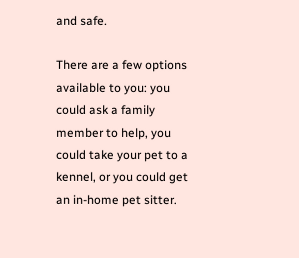and safe.

There are a few options available to you: you could ask a family member to help, you could take your pet to a kennel, or you could get an in-home pet sitter.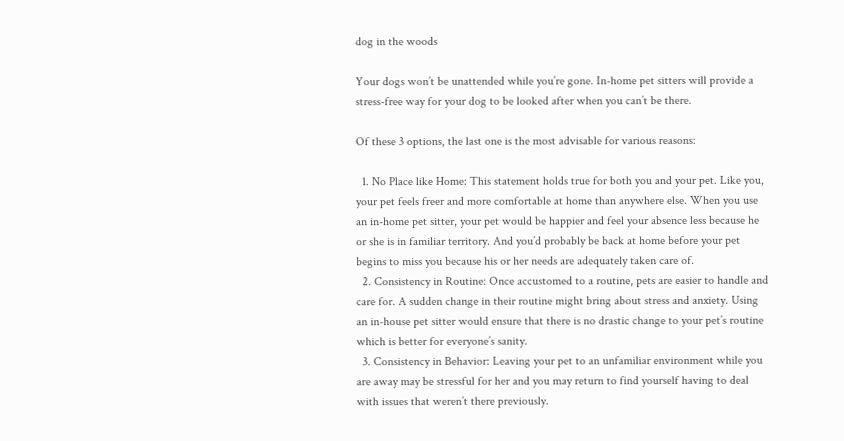dog in the woods

Your dogs won’t be unattended while you’re gone. In-home pet sitters will provide a stress-free way for your dog to be looked after when you can’t be there.

Of these 3 options, the last one is the most advisable for various reasons:

  1. No Place like Home: This statement holds true for both you and your pet. Like you, your pet feels freer and more comfortable at home than anywhere else. When you use an in-home pet sitter, your pet would be happier and feel your absence less because he or she is in familiar territory. And you’d probably be back at home before your pet begins to miss you because his or her needs are adequately taken care of.
  2. Consistency in Routine: Once accustomed to a routine, pets are easier to handle and care for. A sudden change in their routine might bring about stress and anxiety. Using an in-house pet sitter would ensure that there is no drastic change to your pet’s routine which is better for everyone’s sanity.
  3. Consistency in Behavior: Leaving your pet to an unfamiliar environment while you are away may be stressful for her and you may return to find yourself having to deal with issues that weren’t there previously.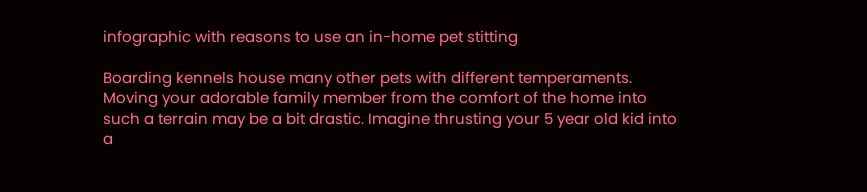infographic with reasons to use an in-home pet stitting

Boarding kennels house many other pets with different temperaments. Moving your adorable family member from the comfort of the home into such a terrain may be a bit drastic. Imagine thrusting your 5 year old kid into a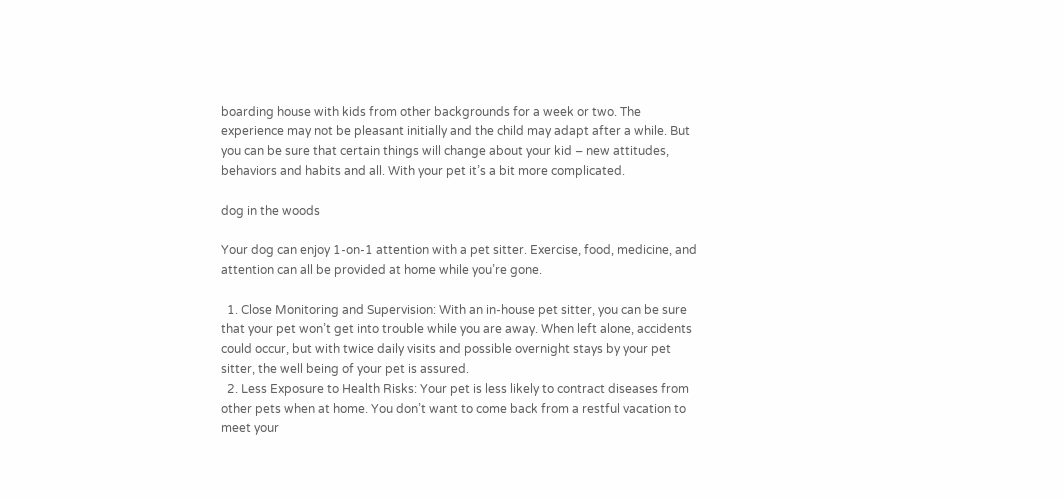boarding house with kids from other backgrounds for a week or two. The experience may not be pleasant initially and the child may adapt after a while. But you can be sure that certain things will change about your kid – new attitudes, behaviors and habits and all. With your pet it’s a bit more complicated.

dog in the woods

Your dog can enjoy 1-on-1 attention with a pet sitter. Exercise, food, medicine, and attention can all be provided at home while you’re gone.

  1. Close Monitoring and Supervision: With an in-house pet sitter, you can be sure that your pet won’t get into trouble while you are away. When left alone, accidents could occur, but with twice daily visits and possible overnight stays by your pet sitter, the well being of your pet is assured.
  2. Less Exposure to Health Risks: Your pet is less likely to contract diseases from other pets when at home. You don’t want to come back from a restful vacation to meet your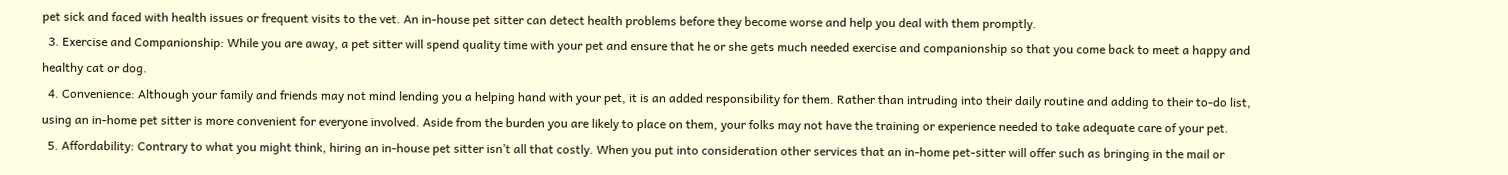pet sick and faced with health issues or frequent visits to the vet. An in-house pet sitter can detect health problems before they become worse and help you deal with them promptly.
  3. Exercise and Companionship: While you are away, a pet sitter will spend quality time with your pet and ensure that he or she gets much needed exercise and companionship so that you come back to meet a happy and healthy cat or dog.
  4. Convenience: Although your family and friends may not mind lending you a helping hand with your pet, it is an added responsibility for them. Rather than intruding into their daily routine and adding to their to-do list, using an in-home pet sitter is more convenient for everyone involved. Aside from the burden you are likely to place on them, your folks may not have the training or experience needed to take adequate care of your pet.
  5. Affordability: Contrary to what you might think, hiring an in-house pet sitter isn’t all that costly. When you put into consideration other services that an in-home pet-sitter will offer such as bringing in the mail or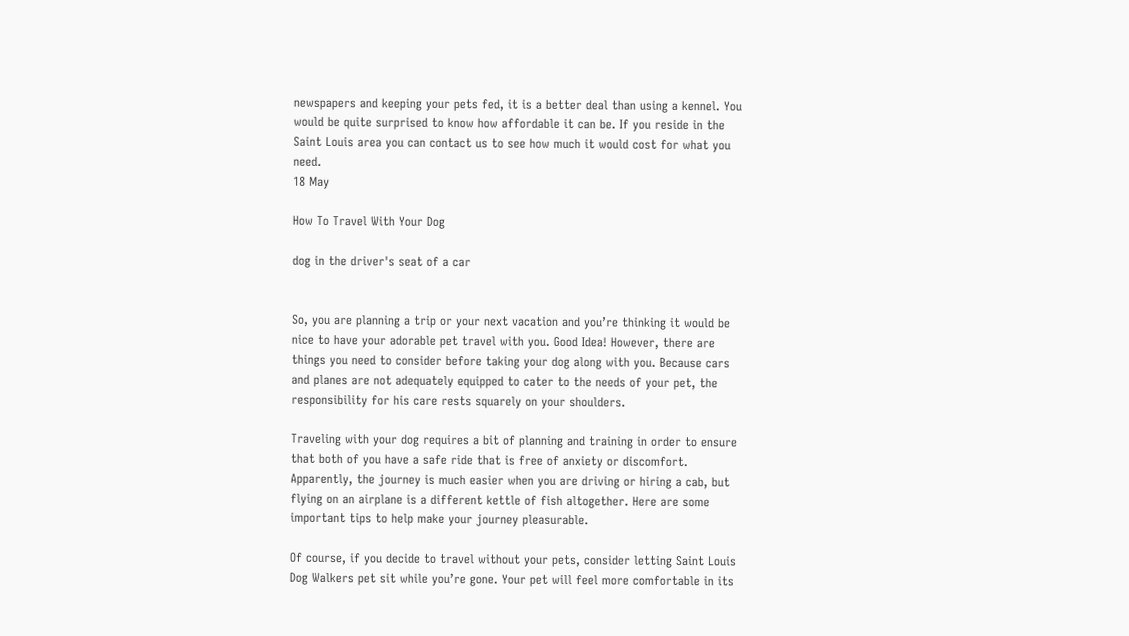newspapers and keeping your pets fed, it is a better deal than using a kennel. You would be quite surprised to know how affordable it can be. If you reside in the Saint Louis area you can contact us to see how much it would cost for what you need.
18 May

How To Travel With Your Dog

dog in the driver's seat of a car


So, you are planning a trip or your next vacation and you’re thinking it would be nice to have your adorable pet travel with you. Good Idea! However, there are things you need to consider before taking your dog along with you. Because cars and planes are not adequately equipped to cater to the needs of your pet, the responsibility for his care rests squarely on your shoulders.

Traveling with your dog requires a bit of planning and training in order to ensure that both of you have a safe ride that is free of anxiety or discomfort. Apparently, the journey is much easier when you are driving or hiring a cab, but flying on an airplane is a different kettle of fish altogether. Here are some important tips to help make your journey pleasurable.

Of course, if you decide to travel without your pets, consider letting Saint Louis Dog Walkers pet sit while you’re gone. Your pet will feel more comfortable in its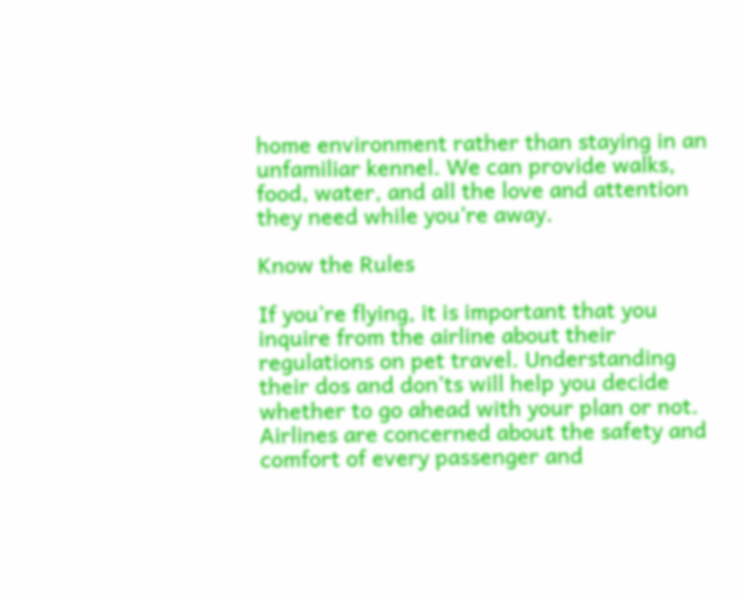home environment rather than staying in an unfamiliar kennel. We can provide walks, food, water, and all the love and attention they need while you’re away.

Know the Rules

If you’re flying, it is important that you inquire from the airline about their regulations on pet travel. Understanding their dos and don’ts will help you decide whether to go ahead with your plan or not. Airlines are concerned about the safety and comfort of every passenger and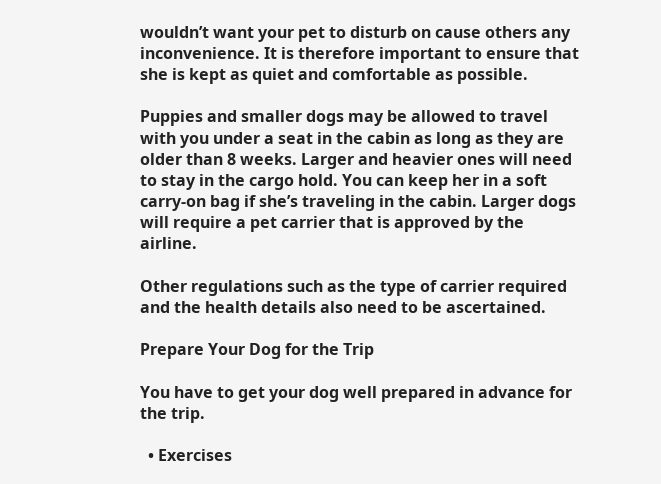wouldn’t want your pet to disturb on cause others any inconvenience. It is therefore important to ensure that she is kept as quiet and comfortable as possible.

Puppies and smaller dogs may be allowed to travel with you under a seat in the cabin as long as they are older than 8 weeks. Larger and heavier ones will need to stay in the cargo hold. You can keep her in a soft carry-on bag if she’s traveling in the cabin. Larger dogs will require a pet carrier that is approved by the airline.

Other regulations such as the type of carrier required and the health details also need to be ascertained.

Prepare Your Dog for the Trip

You have to get your dog well prepared in advance for the trip.

  • Exercises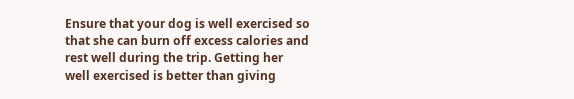Ensure that your dog is well exercised so that she can burn off excess calories and rest well during the trip. Getting her well exercised is better than giving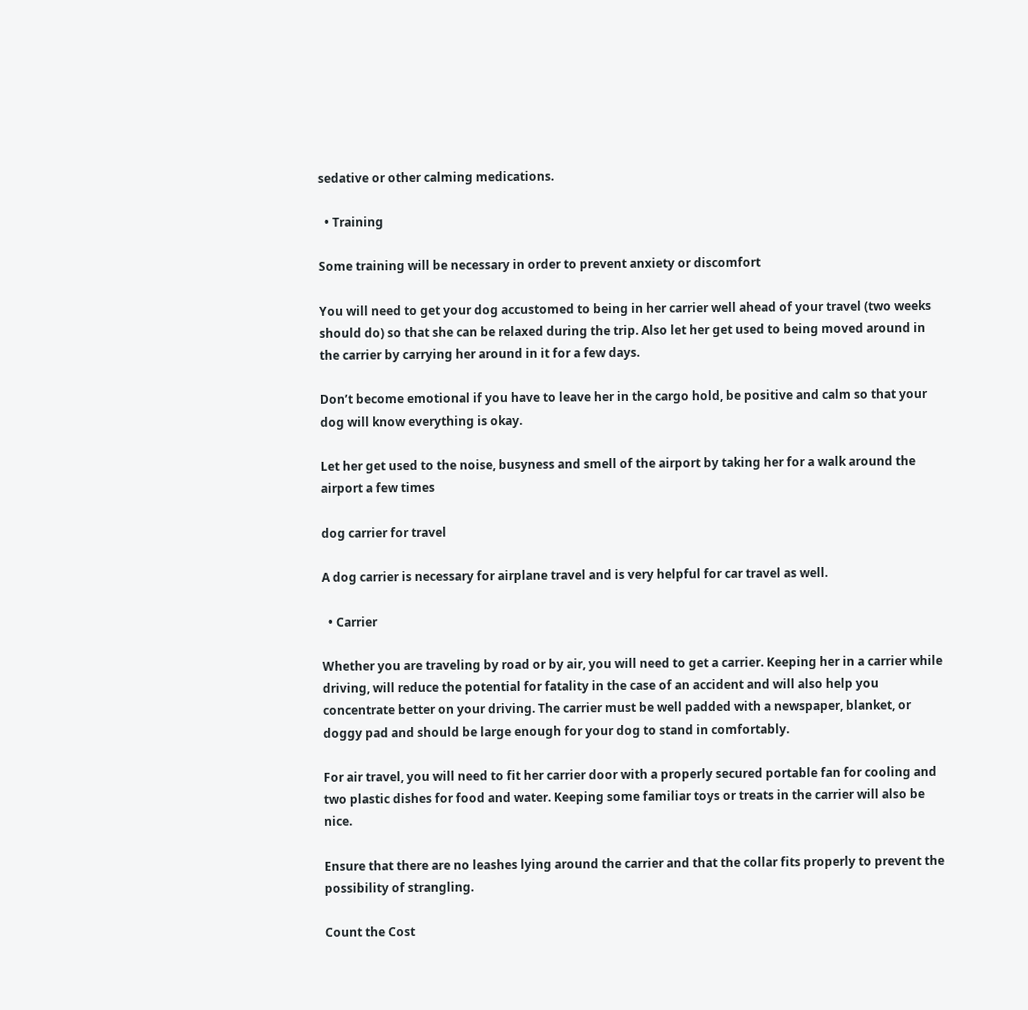sedative or other calming medications.

  • Training

Some training will be necessary in order to prevent anxiety or discomfort

You will need to get your dog accustomed to being in her carrier well ahead of your travel (two weeks should do) so that she can be relaxed during the trip. Also let her get used to being moved around in the carrier by carrying her around in it for a few days.

Don’t become emotional if you have to leave her in the cargo hold, be positive and calm so that your dog will know everything is okay.

Let her get used to the noise, busyness and smell of the airport by taking her for a walk around the airport a few times

dog carrier for travel

A dog carrier is necessary for airplane travel and is very helpful for car travel as well.

  • Carrier

Whether you are traveling by road or by air, you will need to get a carrier. Keeping her in a carrier while driving, will reduce the potential for fatality in the case of an accident and will also help you concentrate better on your driving. The carrier must be well padded with a newspaper, blanket, or doggy pad and should be large enough for your dog to stand in comfortably.

For air travel, you will need to fit her carrier door with a properly secured portable fan for cooling and two plastic dishes for food and water. Keeping some familiar toys or treats in the carrier will also be nice.

Ensure that there are no leashes lying around the carrier and that the collar fits properly to prevent the possibility of strangling.

Count the Cost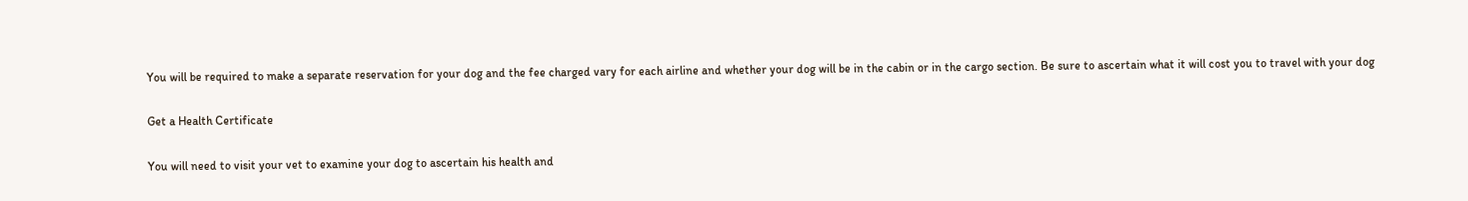You will be required to make a separate reservation for your dog and the fee charged vary for each airline and whether your dog will be in the cabin or in the cargo section. Be sure to ascertain what it will cost you to travel with your dog

Get a Health Certificate

You will need to visit your vet to examine your dog to ascertain his health and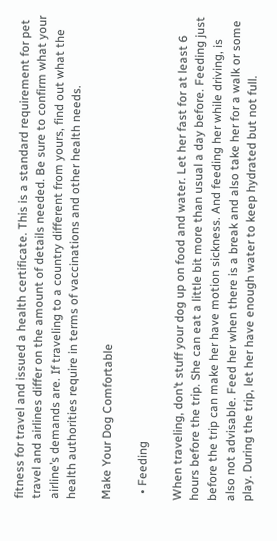fitness for travel and issued a health certificate. This is a standard requirement for pet travel and airlines differ on the amount of details needed. Be sure to confirm what your airline’s demands are. If traveling to a country different from yours, find out what the health authorities require in terms of vaccinations and other health needs.

Make Your Dog Comfortable

  • Feeding

When traveling, don’t stuff your dog up on food and water. Let her fast for at least 6 hours before the trip. She can eat a little bit more than usual a day before. Feeding just before the trip can make her have motion sickness. And feeding her while driving, is also not advisable. Feed her when there is a break and also take her for a walk or some play. During the trip, let her have enough water to keep hydrated but not full.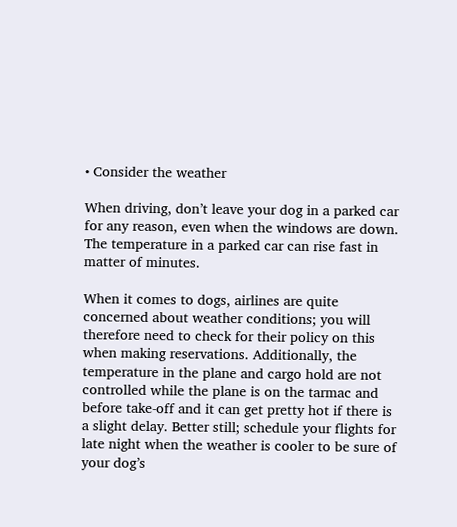• Consider the weather

When driving, don’t leave your dog in a parked car for any reason, even when the windows are down. The temperature in a parked car can rise fast in matter of minutes.

When it comes to dogs, airlines are quite concerned about weather conditions; you will therefore need to check for their policy on this when making reservations. Additionally, the temperature in the plane and cargo hold are not controlled while the plane is on the tarmac and before take-off and it can get pretty hot if there is a slight delay. Better still; schedule your flights for late night when the weather is cooler to be sure of your dog’s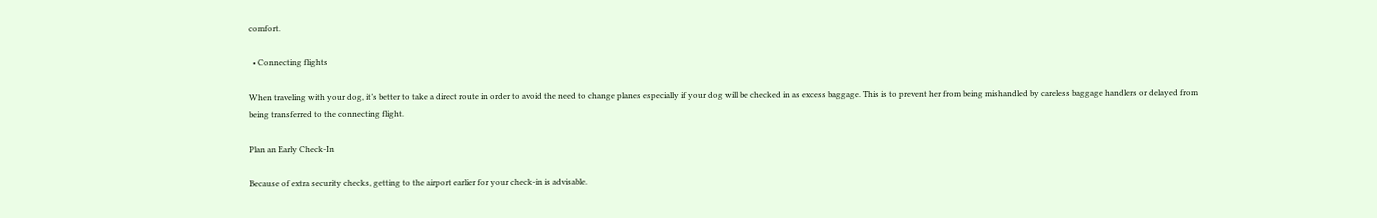comfort.

  • Connecting flights

When traveling with your dog, it’s better to take a direct route in order to avoid the need to change planes especially if your dog will be checked in as excess baggage. This is to prevent her from being mishandled by careless baggage handlers or delayed from being transferred to the connecting flight.

Plan an Early Check-In

Because of extra security checks, getting to the airport earlier for your check-in is advisable.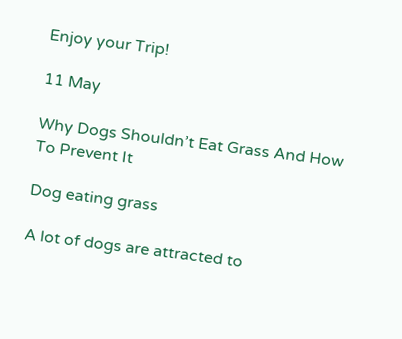Enjoy your Trip!

11 May

Why Dogs Shouldn’t Eat Grass And How To Prevent It

Dog eating grass

A lot of dogs are attracted to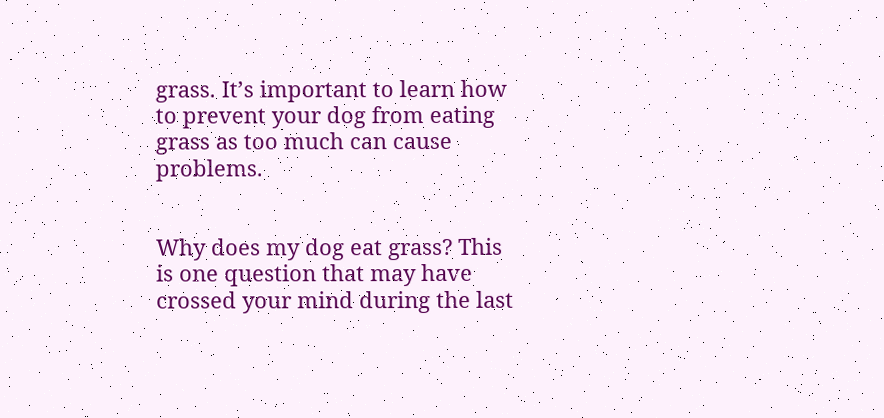grass. It’s important to learn how to prevent your dog from eating grass as too much can cause problems.


Why does my dog eat grass? This is one question that may have crossed your mind during the last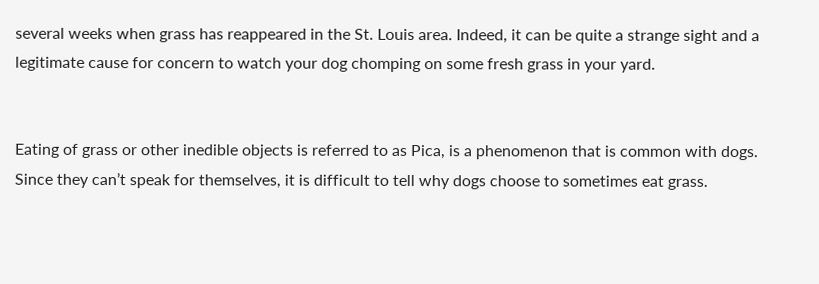several weeks when grass has reappeared in the St. Louis area. Indeed, it can be quite a strange sight and a legitimate cause for concern to watch your dog chomping on some fresh grass in your yard.


Eating of grass or other inedible objects is referred to as Pica, is a phenomenon that is common with dogs. Since they can’t speak for themselves, it is difficult to tell why dogs choose to sometimes eat grass.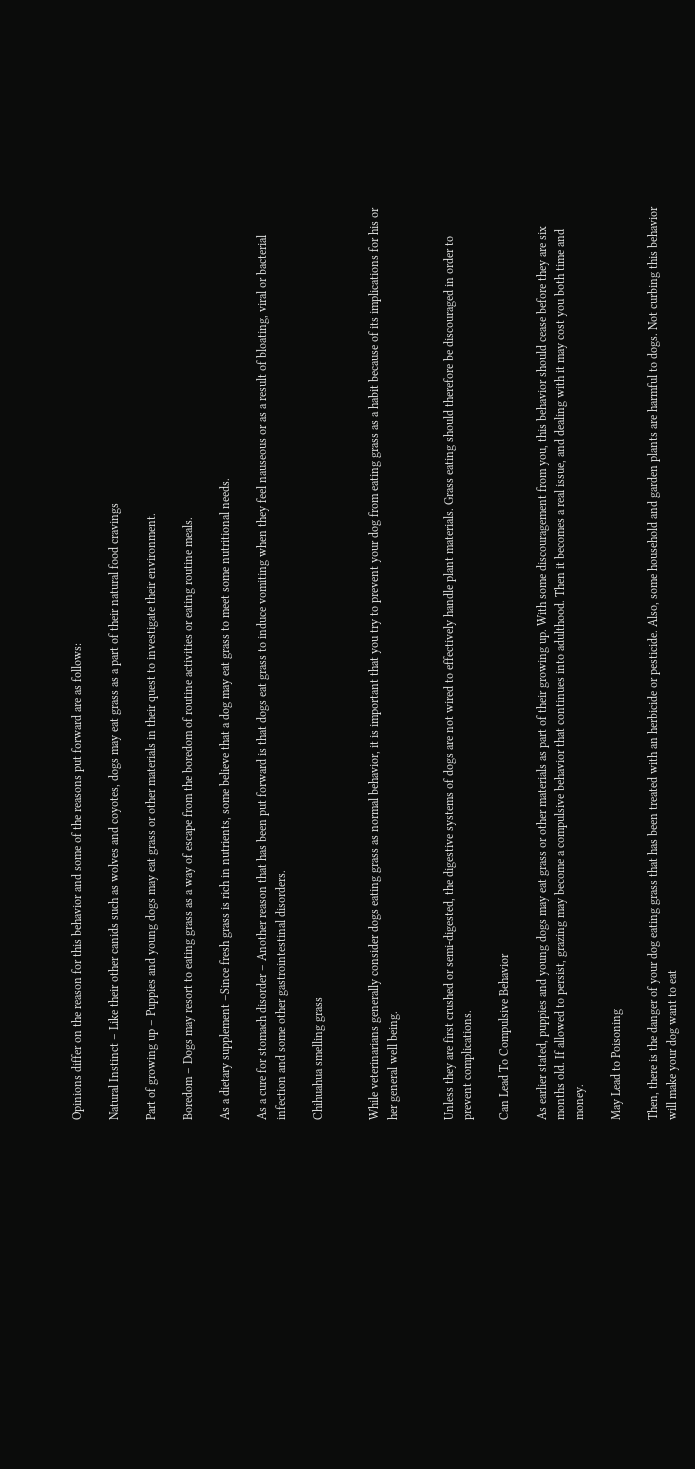Opinions differ on the reason for this behavior and some of the reasons put forward are as follows:

Natural Instinct – Like their other canids such as wolves and coyotes, dogs may eat grass as a part of their natural food cravings

Part of growing up – Puppies and young dogs may eat grass or other materials in their quest to investigate their environment.

Boredom – Dogs may resort to eating grass as a way of escape from the boredom of routine activities or eating routine meals.

As a dietary supplement –Since fresh grass is rich in nutrients, some believe that a dog may eat grass to meet some nutritional needs.

As a cure for stomach disorder – Another reason that has been put forward is that dogs eat grass to induce vomiting when they feel nauseous or as a result of bloating, viral or bacterial infection and some other gastrointestinal disorders.

Chihuahua smelling grass


While veterinarians generally consider dogs eating grass as normal behavior, it is important that you try to prevent your dog from eating grass as a habit because of its implications for his or her general well being.


Unless they are first crushed or semi-digested, the digestive systems of dogs are not wired to effectively handle plant materials. Grass eating should therefore be discouraged in order to prevent complications.

Can Lead To Compulsive Behavior

As earlier stated, puppies and young dogs may eat grass or other materials as part of their growing up. With some discouragement from you, this behavior should cease before they are six months old. If allowed to persist, grazing may become a compulsive behavior that continues into adulthood. Then it becomes a real issue, and dealing with it may cost you both time and money.

May Lead to Poisoning

Then, there is the danger of your dog eating grass that has been treated with an herbicide or pesticide. Also, some household and garden plants are harmful to dogs. Not curbing this behavior will make your dog want to eat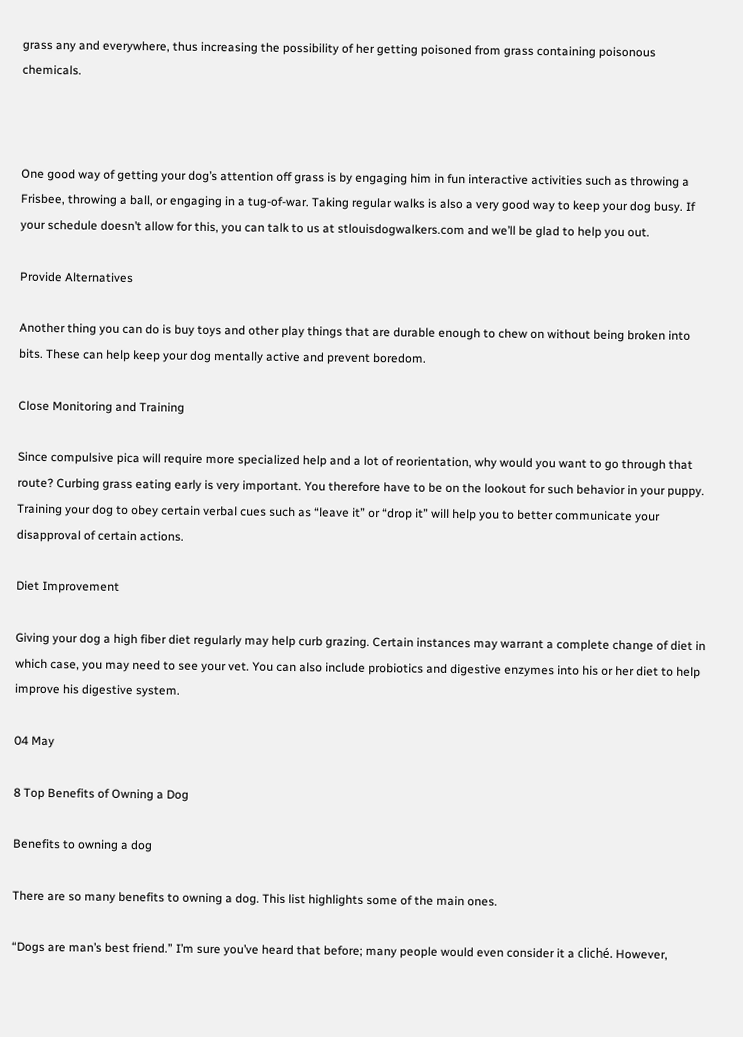grass any and everywhere, thus increasing the possibility of her getting poisoned from grass containing poisonous chemicals.



One good way of getting your dog’s attention off grass is by engaging him in fun interactive activities such as throwing a Frisbee, throwing a ball, or engaging in a tug-of-war. Taking regular walks is also a very good way to keep your dog busy. If your schedule doesn’t allow for this, you can talk to us at stlouisdogwalkers.com and we’ll be glad to help you out.

Provide Alternatives

Another thing you can do is buy toys and other play things that are durable enough to chew on without being broken into bits. These can help keep your dog mentally active and prevent boredom.

Close Monitoring and Training

Since compulsive pica will require more specialized help and a lot of reorientation, why would you want to go through that route? Curbing grass eating early is very important. You therefore have to be on the lookout for such behavior in your puppy. Training your dog to obey certain verbal cues such as “leave it” or “drop it” will help you to better communicate your disapproval of certain actions.

Diet Improvement

Giving your dog a high fiber diet regularly may help curb grazing. Certain instances may warrant a complete change of diet in which case, you may need to see your vet. You can also include probiotics and digestive enzymes into his or her diet to help improve his digestive system.

04 May

8 Top Benefits of Owning a Dog

Benefits to owning a dog

There are so many benefits to owning a dog. This list highlights some of the main ones.

“Dogs are man’s best friend.” I’m sure you’ve heard that before; many people would even consider it a cliché. However,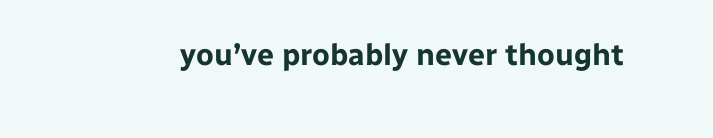you’ve probably never thought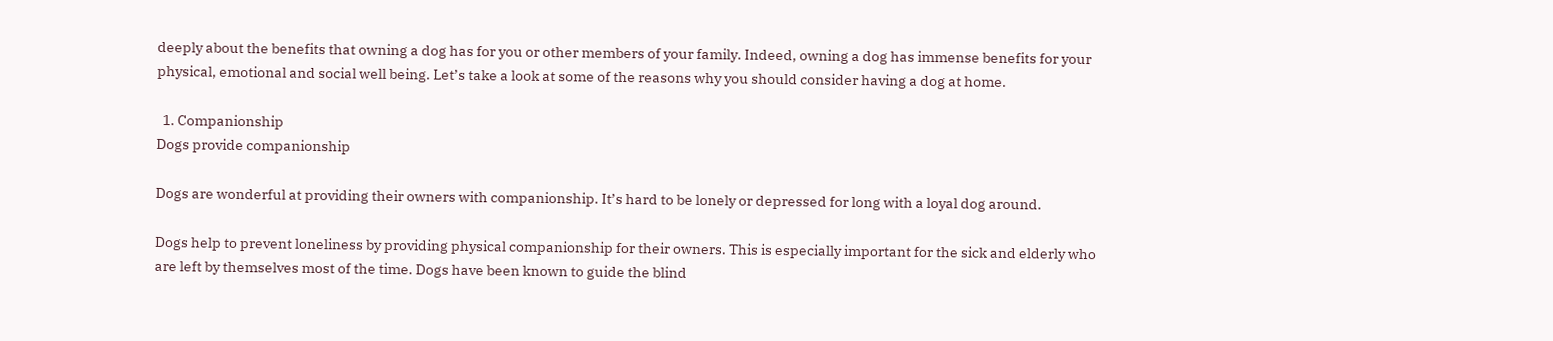deeply about the benefits that owning a dog has for you or other members of your family. Indeed, owning a dog has immense benefits for your physical, emotional and social well being. Let’s take a look at some of the reasons why you should consider having a dog at home.

  1. Companionship
Dogs provide companionship

Dogs are wonderful at providing their owners with companionship. It’s hard to be lonely or depressed for long with a loyal dog around.

Dogs help to prevent loneliness by providing physical companionship for their owners. This is especially important for the sick and elderly who are left by themselves most of the time. Dogs have been known to guide the blind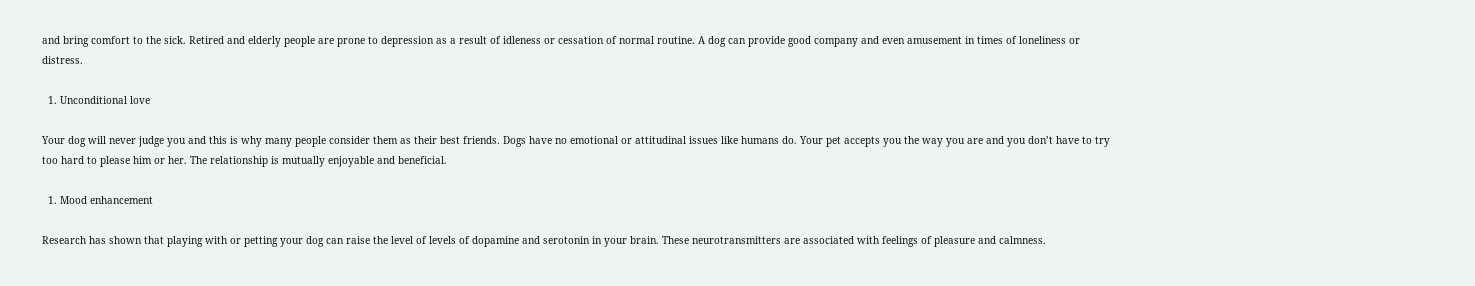and bring comfort to the sick. Retired and elderly people are prone to depression as a result of idleness or cessation of normal routine. A dog can provide good company and even amusement in times of loneliness or distress.

  1. Unconditional love

Your dog will never judge you and this is why many people consider them as their best friends. Dogs have no emotional or attitudinal issues like humans do. Your pet accepts you the way you are and you don’t have to try too hard to please him or her. The relationship is mutually enjoyable and beneficial.

  1. Mood enhancement

Research has shown that playing with or petting your dog can raise the level of levels of dopamine and serotonin in your brain. These neurotransmitters are associated with feelings of pleasure and calmness.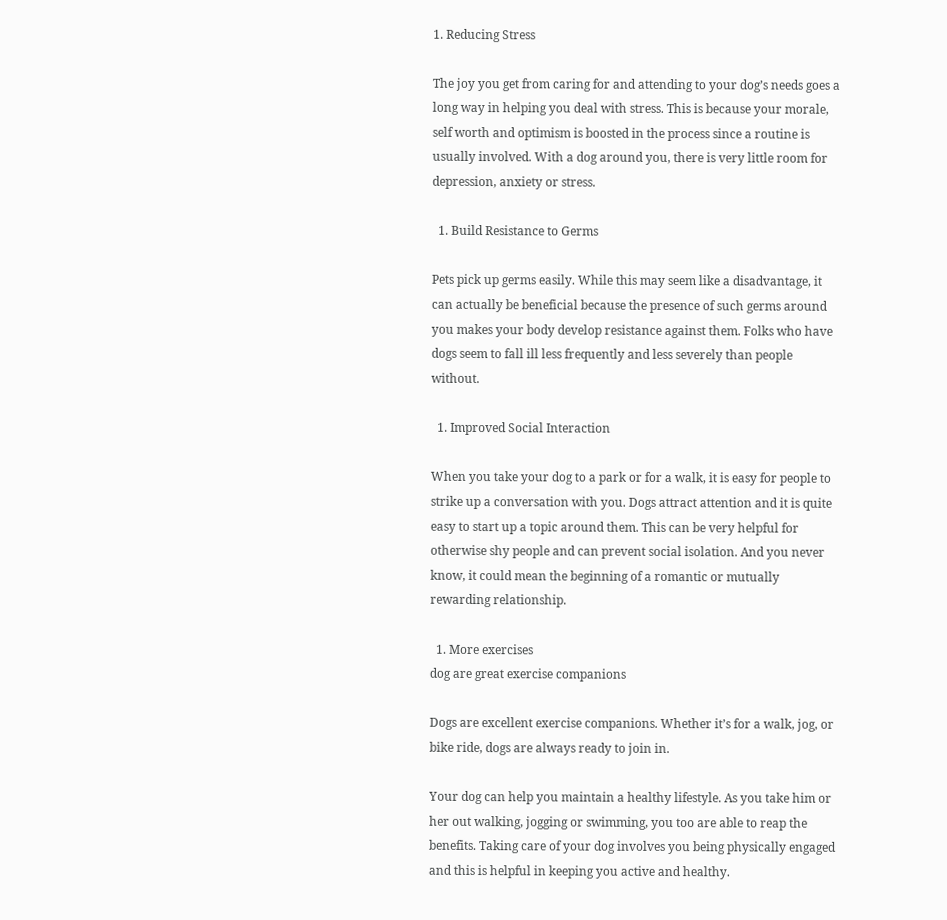1. Reducing Stress

The joy you get from caring for and attending to your dog’s needs goes a long way in helping you deal with stress. This is because your morale, self worth and optimism is boosted in the process since a routine is usually involved. With a dog around you, there is very little room for depression, anxiety or stress.

  1. Build Resistance to Germs

Pets pick up germs easily. While this may seem like a disadvantage, it can actually be beneficial because the presence of such germs around you makes your body develop resistance against them. Folks who have dogs seem to fall ill less frequently and less severely than people without.

  1. Improved Social Interaction

When you take your dog to a park or for a walk, it is easy for people to strike up a conversation with you. Dogs attract attention and it is quite easy to start up a topic around them. This can be very helpful for otherwise shy people and can prevent social isolation. And you never know, it could mean the beginning of a romantic or mutually rewarding relationship.

  1. More exercises
dog are great exercise companions

Dogs are excellent exercise companions. Whether it’s for a walk, jog, or bike ride, dogs are always ready to join in.

Your dog can help you maintain a healthy lifestyle. As you take him or her out walking, jogging or swimming, you too are able to reap the benefits. Taking care of your dog involves you being physically engaged and this is helpful in keeping you active and healthy.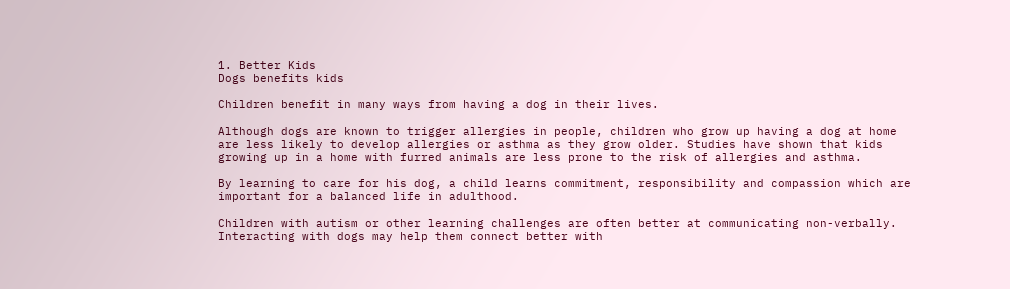1. Better Kids
Dogs benefits kids

Children benefit in many ways from having a dog in their lives.

Although dogs are known to trigger allergies in people, children who grow up having a dog at home are less likely to develop allergies or asthma as they grow older. Studies have shown that kids growing up in a home with furred animals are less prone to the risk of allergies and asthma.

By learning to care for his dog, a child learns commitment, responsibility and compassion which are important for a balanced life in adulthood.

Children with autism or other learning challenges are often better at communicating non-verbally. Interacting with dogs may help them connect better with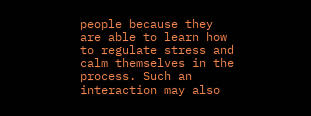people because they are able to learn how to regulate stress and calm themselves in the process. Such an interaction may also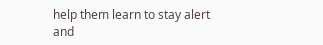help them learn to stay alert and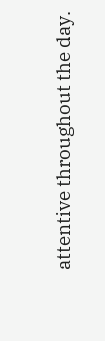attentive throughout the day.